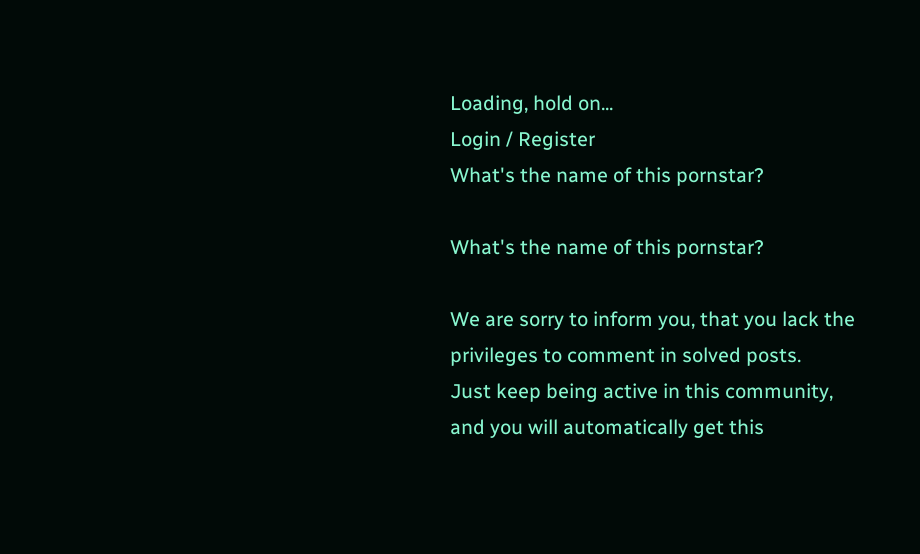Loading, hold on...
Login / Register
What's the name of this pornstar?

What's the name of this pornstar?

We are sorry to inform you, that you lack the privileges to comment in solved posts.
Just keep being active in this community, and you will automatically get this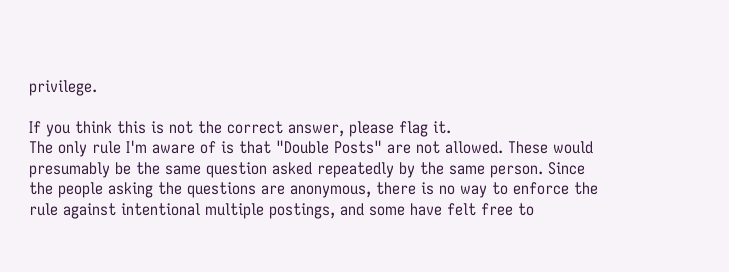privilege.

If you think this is not the correct answer, please flag it.
The only rule I'm aware of is that "Double Posts" are not allowed. These would presumably be the same question asked repeatedly by the same person. Since the people asking the questions are anonymous, there is no way to enforce the rule against intentional multiple postings, and some have felt free to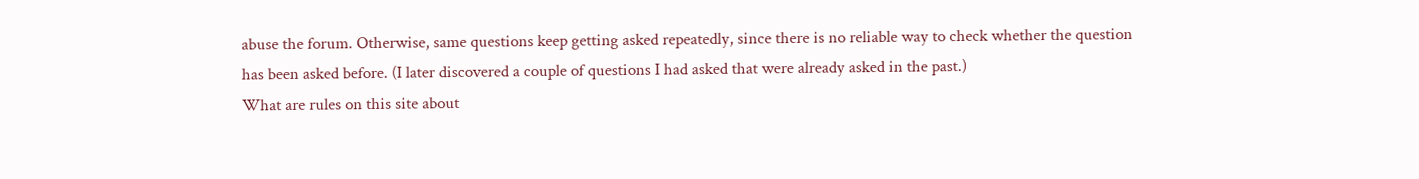abuse the forum. Otherwise, same questions keep getting asked repeatedly, since there is no reliable way to check whether the question has been asked before. (I later discovered a couple of questions I had asked that were already asked in the past.)
What are rules on this site about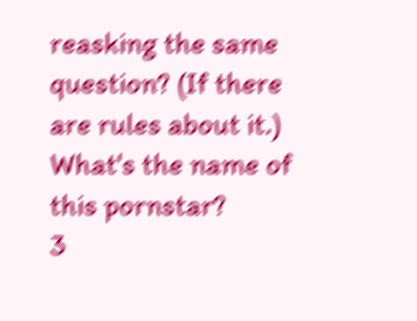reasking the same question? (If there are rules about it.)
What's the name of this pornstar?
3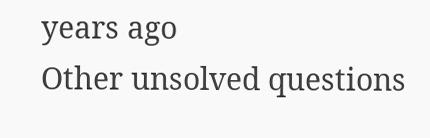years ago
Other unsolved questions